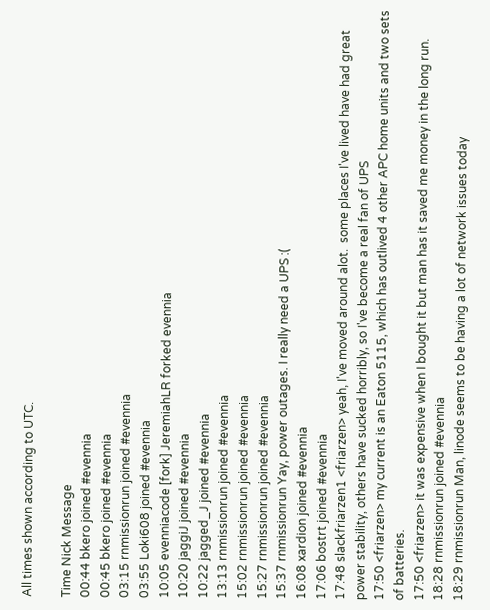All times shown according to UTC.

Time Nick Message
00:44 bkero joined #evennia
00:45 bkero joined #evennia
03:15 rnmissionrun joined #evennia
03:55 Loki608 joined #evennia
10:05 evenniacode [fork] JeremiahLR forked evennia
10:20 jaggiJ joined #evennia
10:22 jagged_J joined #evennia
13:13 rnmissionrun joined #evennia
15:02 rnmissionrun joined #evennia
15:27 rnmissionrun joined #evennia
15:37 rnmissionrun Yay, power outages. I really need a UPS :(
16:08 xardion joined #evennia
17:06 bostrt joined #evennia
17:48 slackfriarzen1 <friarzen> yeah, I've moved around alot.  some places I've lived have had great power stability, others have sucked horribly, so I've become a real fan of UPS
17:50 <friarzen> my current is an Eaton 5115, which has outlived 4 other APC home units and two sets of batteries.
17:50 <friarzen> it was expensive when I bought it but man has it saved me money in the long run.
18:28 rnmissionrun joined #evennia
18:29 rnmissionrun Man, linode seems to be having a lot of network issues today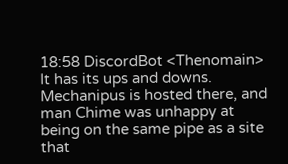18:58 DiscordBot <Thenomain> It has its ups and downs. Mechanipus is hosted there, and man Chime was unhappy at being on the same pipe as a site that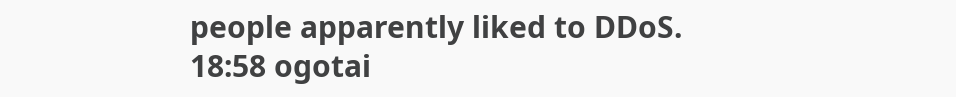people apparently liked to DDoS.
18:58 ogotai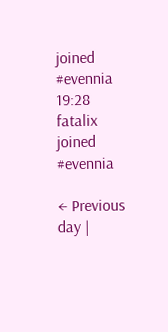joined #evennia
19:28 fatalix joined #evennia

← Previous day |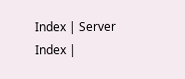Index | Server Index |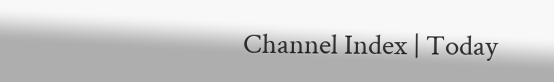Channel Index | Today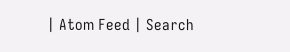| Atom Feed | Search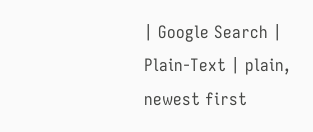| Google Search | Plain-Text | plain, newest first